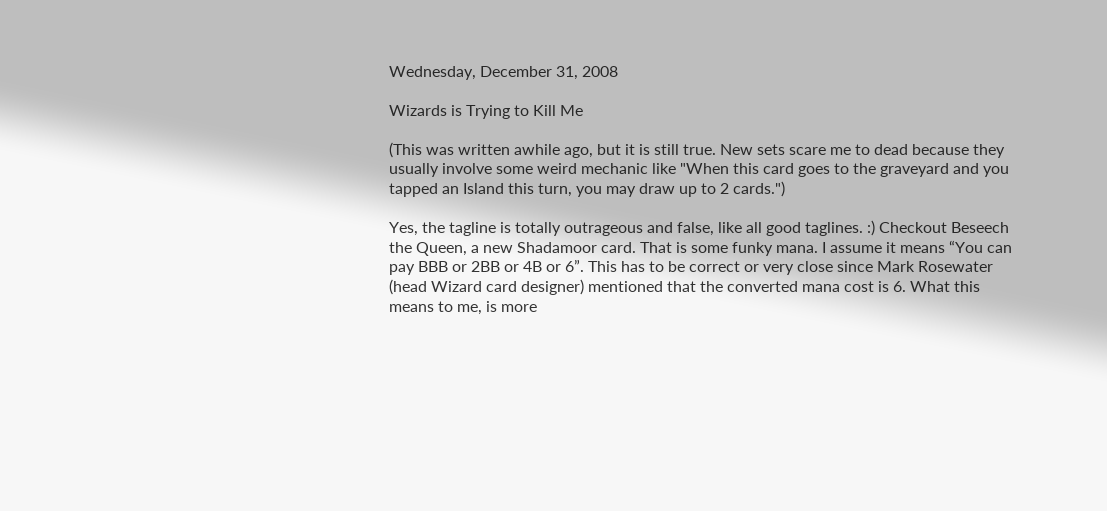Wednesday, December 31, 2008

Wizards is Trying to Kill Me

(This was written awhile ago, but it is still true. New sets scare me to dead because they usually involve some weird mechanic like "When this card goes to the graveyard and you tapped an Island this turn, you may draw up to 2 cards.")

Yes, the tagline is totally outrageous and false, like all good taglines. :) Checkout Beseech the Queen, a new Shadamoor card. That is some funky mana. I assume it means “You can pay BBB or 2BB or 4B or 6”. This has to be correct or very close since Mark Rosewater (head Wizard card designer) mentioned that the converted mana cost is 6. What this means to me, is more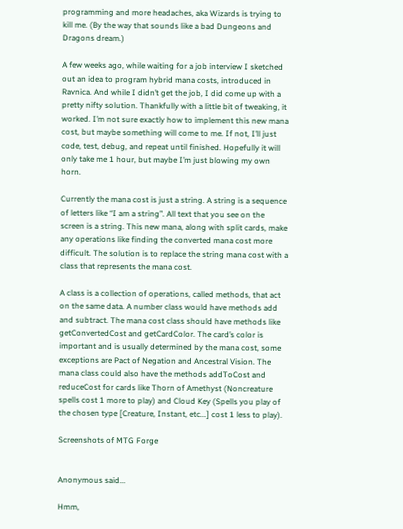programming and more headaches, aka Wizards is trying to kill me. (By the way that sounds like a bad Dungeons and Dragons dream.)

A few weeks ago, while waiting for a job interview I sketched out an idea to program hybrid mana costs, introduced in Ravnica. And while I didn’t get the job, I did come up with a pretty nifty solution. Thankfully with a little bit of tweaking, it worked. I’m not sure exactly how to implement this new mana cost, but maybe something will come to me. If not, I’ll just code, test, debug, and repeat until finished. Hopefully it will only take me 1 hour, but maybe I’m just blowing my own horn.

Currently the mana cost is just a string. A string is a sequence of letters like “I am a string”. All text that you see on the screen is a string. This new mana, along with split cards, make any operations like finding the converted mana cost more difficult. The solution is to replace the string mana cost with a class that represents the mana cost.

A class is a collection of operations, called methods, that act on the same data. A number class would have methods add and subtract. The mana cost class should have methods like getConvertedCost and getCardColor. The card’s color is important and is usually determined by the mana cost, some exceptions are Pact of Negation and Ancestral Vision. The mana class could also have the methods addToCost and reduceCost for cards like Thorn of Amethyst (Noncreature spells cost 1 more to play) and Cloud Key (Spells you play of the chosen type [Creature, Instant, etc...] cost 1 less to play).

Screenshots of MTG Forge


Anonymous said...

Hmm,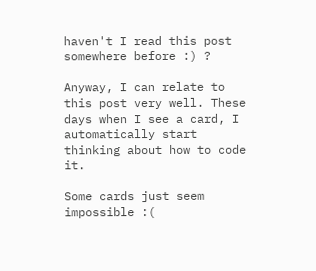haven't I read this post somewhere before :) ?

Anyway, I can relate to this post very well. These days when I see a card, I automatically start thinking about how to code it.

Some cards just seem impossible :(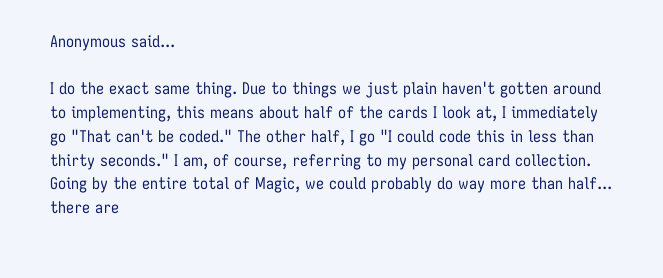Anonymous said...

I do the exact same thing. Due to things we just plain haven't gotten around to implementing, this means about half of the cards I look at, I immediately go "That can't be coded." The other half, I go "I could code this in less than thirty seconds." I am, of course, referring to my personal card collection. Going by the entire total of Magic, we could probably do way more than half... there are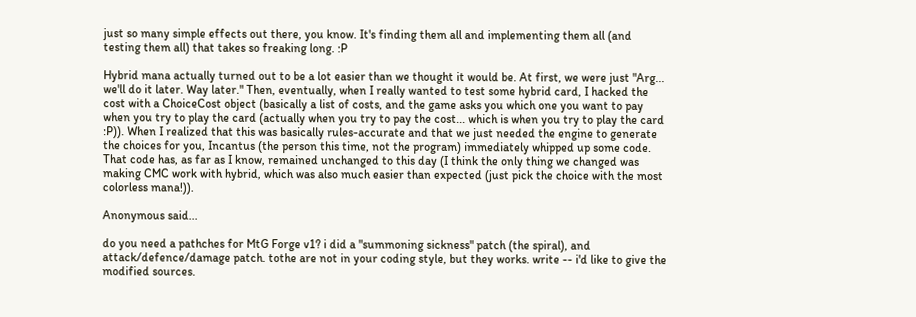just so many simple effects out there, you know. It's finding them all and implementing them all (and testing them all) that takes so freaking long. :P

Hybrid mana actually turned out to be a lot easier than we thought it would be. At first, we were just "Arg... we'll do it later. Way later." Then, eventually, when I really wanted to test some hybrid card, I hacked the cost with a ChoiceCost object (basically a list of costs, and the game asks you which one you want to pay when you try to play the card (actually when you try to pay the cost... which is when you try to play the card :P)). When I realized that this was basically rules-accurate and that we just needed the engine to generate the choices for you, Incantus (the person this time, not the program) immediately whipped up some code. That code has, as far as I know, remained unchanged to this day (I think the only thing we changed was making CMC work with hybrid, which was also much easier than expected (just pick the choice with the most colorless mana!)).

Anonymous said...

do you need a pathches for MtG Forge v1? i did a "summoning sickness" patch (the spiral), and attack/defence/damage patch. tothe are not in your coding style, but they works. write -- i'd like to give the modified sources.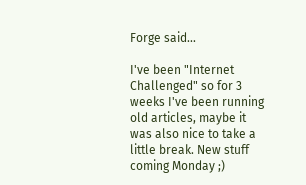Forge said...

I've been "Internet Challenged" so for 3 weeks I've been running old articles, maybe it was also nice to take a little break. New stuff coming Monday ;)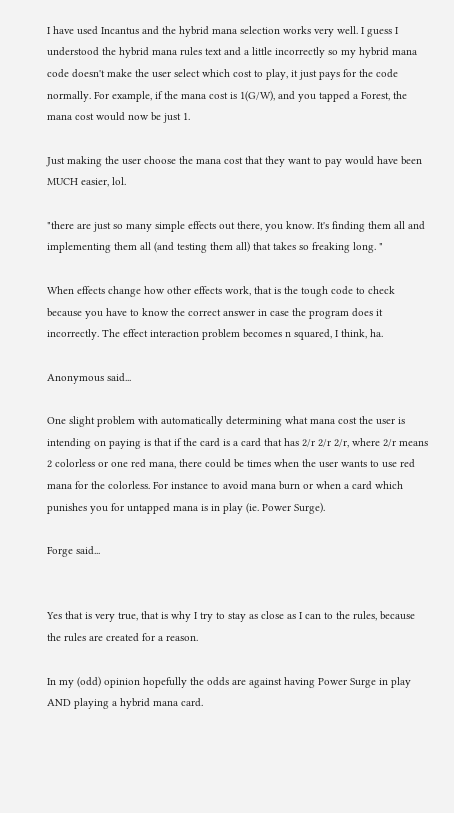I have used Incantus and the hybrid mana selection works very well. I guess I understood the hybrid mana rules text and a little incorrectly so my hybrid mana code doesn't make the user select which cost to play, it just pays for the code normally. For example, if the mana cost is 1(G/W), and you tapped a Forest, the mana cost would now be just 1.

Just making the user choose the mana cost that they want to pay would have been MUCH easier, lol.

"there are just so many simple effects out there, you know. It's finding them all and implementing them all (and testing them all) that takes so freaking long. "

When effects change how other effects work, that is the tough code to check because you have to know the correct answer in case the program does it incorrectly. The effect interaction problem becomes n squared, I think, ha.

Anonymous said...

One slight problem with automatically determining what mana cost the user is intending on paying is that if the card is a card that has 2/r 2/r 2/r, where 2/r means 2 colorless or one red mana, there could be times when the user wants to use red mana for the colorless. For instance to avoid mana burn or when a card which punishes you for untapped mana is in play (ie. Power Surge).

Forge said...


Yes that is very true, that is why I try to stay as close as I can to the rules, because the rules are created for a reason.

In my (odd) opinion hopefully the odds are against having Power Surge in play AND playing a hybrid mana card.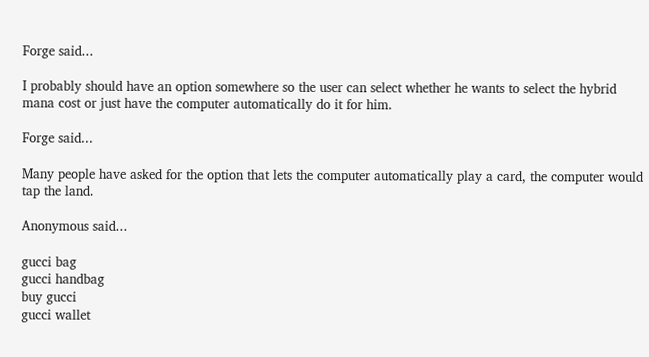Forge said...

I probably should have an option somewhere so the user can select whether he wants to select the hybrid mana cost or just have the computer automatically do it for him.

Forge said...

Many people have asked for the option that lets the computer automatically play a card, the computer would tap the land.

Anonymous said...

gucci bag
gucci handbag
buy gucci
gucci wallet